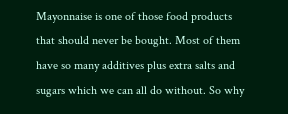Mayonnaise is one of those food products that should never be bought. Most of them have so many additives plus extra salts and sugars which we can all do without. So why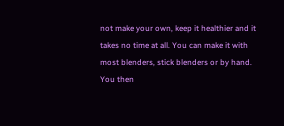not make your own, keep it healthier and it takes no time at all. You can make it with most blenders, stick blenders or by hand. You then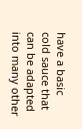have a basic cold sauce that can be adapted into many other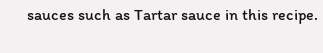sauces such as Tartar sauce in this recipe.